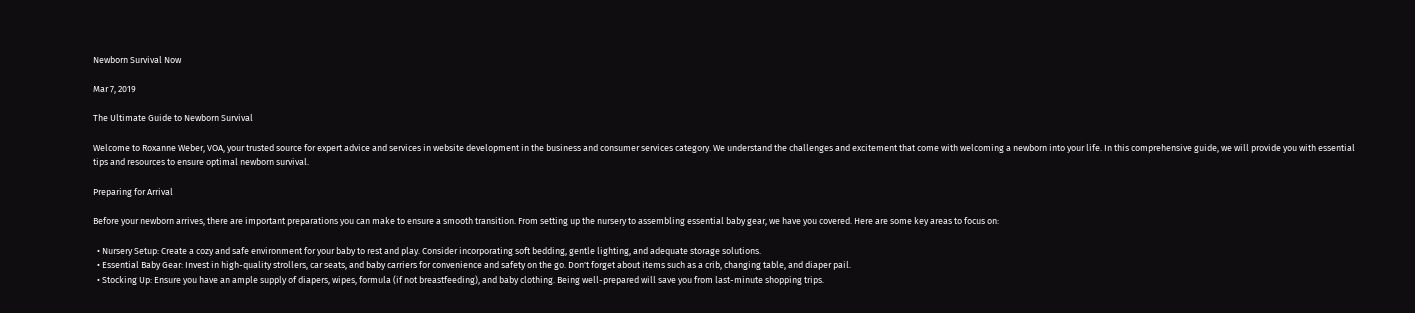Newborn Survival Now

Mar 7, 2019

The Ultimate Guide to Newborn Survival

Welcome to Roxanne Weber, VOA, your trusted source for expert advice and services in website development in the business and consumer services category. We understand the challenges and excitement that come with welcoming a newborn into your life. In this comprehensive guide, we will provide you with essential tips and resources to ensure optimal newborn survival.

Preparing for Arrival

Before your newborn arrives, there are important preparations you can make to ensure a smooth transition. From setting up the nursery to assembling essential baby gear, we have you covered. Here are some key areas to focus on:

  • Nursery Setup: Create a cozy and safe environment for your baby to rest and play. Consider incorporating soft bedding, gentle lighting, and adequate storage solutions.
  • Essential Baby Gear: Invest in high-quality strollers, car seats, and baby carriers for convenience and safety on the go. Don't forget about items such as a crib, changing table, and diaper pail.
  • Stocking Up: Ensure you have an ample supply of diapers, wipes, formula (if not breastfeeding), and baby clothing. Being well-prepared will save you from last-minute shopping trips.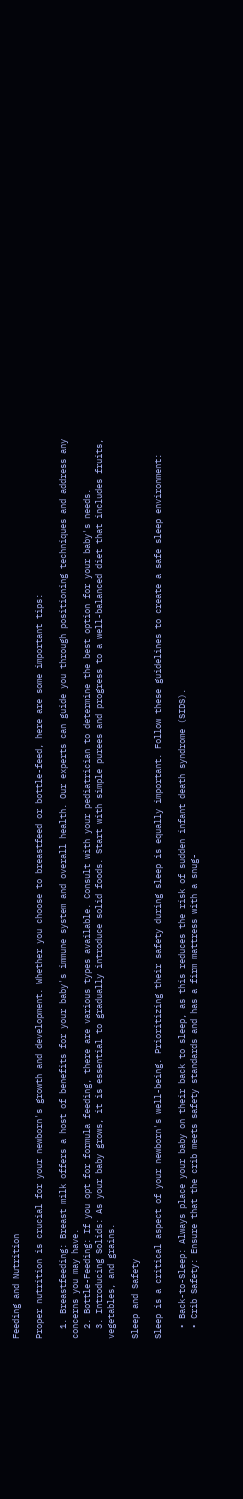Feeding and Nutrition

Proper nutrition is crucial for your newborn's growth and development. Whether you choose to breastfeed or bottle-feed, here are some important tips:

  1. Breastfeeding: Breast milk offers a host of benefits for your baby's immune system and overall health. Our experts can guide you through positioning techniques and address any concerns you may have.
  2. Bottle-Feeding: If you opt for formula feeding, there are various types available. Consult with your pediatrician to determine the best option for your baby's needs.
  3. Introducing Solids: As your baby grows, it is essential to gradually introduce solid foods. Start with simple purees and progress to a well-balanced diet that includes fruits, vegetables, and grains.

Sleep and Safety

Sleep is a critical aspect of your newborn's well-being. Prioritizing their safety during sleep is equally important. Follow these guidelines to create a safe sleep environment:

  • Back-to-Sleep: Always place your baby on their back to sleep, as this reduces the risk of sudden infant death syndrome (SIDS).
  • Crib Safety: Ensure that the crib meets safety standards and has a firm mattress with a snug-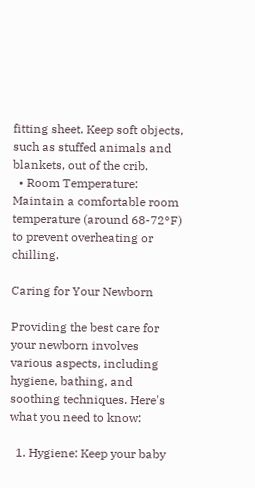fitting sheet. Keep soft objects, such as stuffed animals and blankets, out of the crib.
  • Room Temperature: Maintain a comfortable room temperature (around 68-72°F) to prevent overheating or chilling.

Caring for Your Newborn

Providing the best care for your newborn involves various aspects, including hygiene, bathing, and soothing techniques. Here's what you need to know:

  1. Hygiene: Keep your baby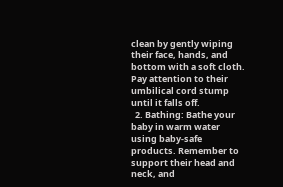clean by gently wiping their face, hands, and bottom with a soft cloth. Pay attention to their umbilical cord stump until it falls off.
  2. Bathing: Bathe your baby in warm water using baby-safe products. Remember to support their head and neck, and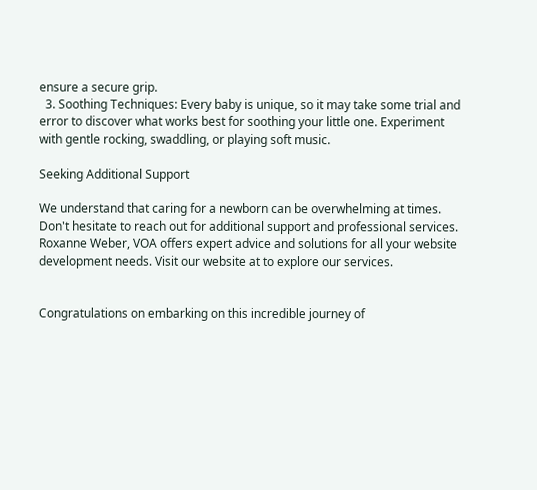ensure a secure grip.
  3. Soothing Techniques: Every baby is unique, so it may take some trial and error to discover what works best for soothing your little one. Experiment with gentle rocking, swaddling, or playing soft music.

Seeking Additional Support

We understand that caring for a newborn can be overwhelming at times. Don't hesitate to reach out for additional support and professional services. Roxanne Weber, VOA offers expert advice and solutions for all your website development needs. Visit our website at to explore our services.


Congratulations on embarking on this incredible journey of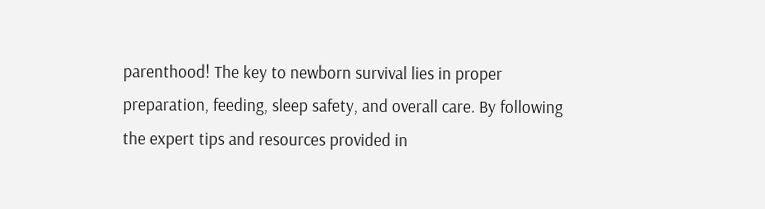parenthood! The key to newborn survival lies in proper preparation, feeding, sleep safety, and overall care. By following the expert tips and resources provided in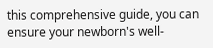this comprehensive guide, you can ensure your newborn's well-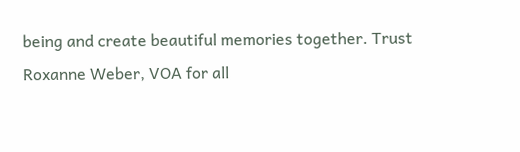being and create beautiful memories together. Trust Roxanne Weber, VOA for all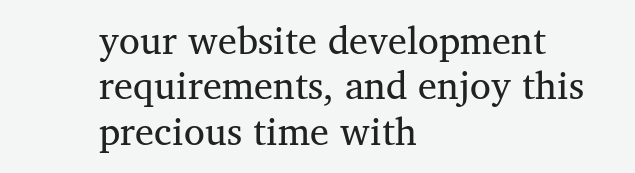your website development requirements, and enjoy this precious time with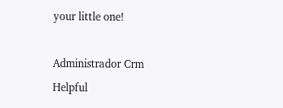your little one!

Administrador Crm
Helpful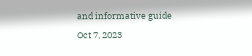and informative guide
Oct 7, 2023